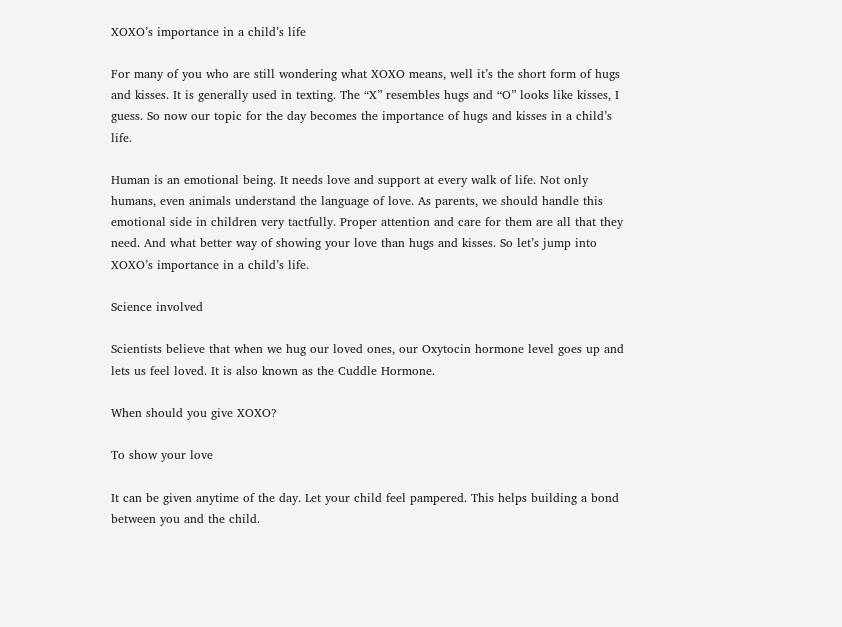XOXO’s importance in a child’s life

For many of you who are still wondering what XOXO means, well it’s the short form of hugs and kisses. It is generally used in texting. The “X” resembles hugs and “O” looks like kisses, I guess. So now our topic for the day becomes the importance of hugs and kisses in a child’s life.

Human is an emotional being. It needs love and support at every walk of life. Not only humans, even animals understand the language of love. As parents, we should handle this emotional side in children very tactfully. Proper attention and care for them are all that they need. And what better way of showing your love than hugs and kisses. So let’s jump into XOXO’s importance in a child’s life.

Science involved

Scientists believe that when we hug our loved ones, our Oxytocin hormone level goes up and lets us feel loved. It is also known as the Cuddle Hormone.

When should you give XOXO?

To show your love

It can be given anytime of the day. Let your child feel pampered. This helps building a bond between you and the child.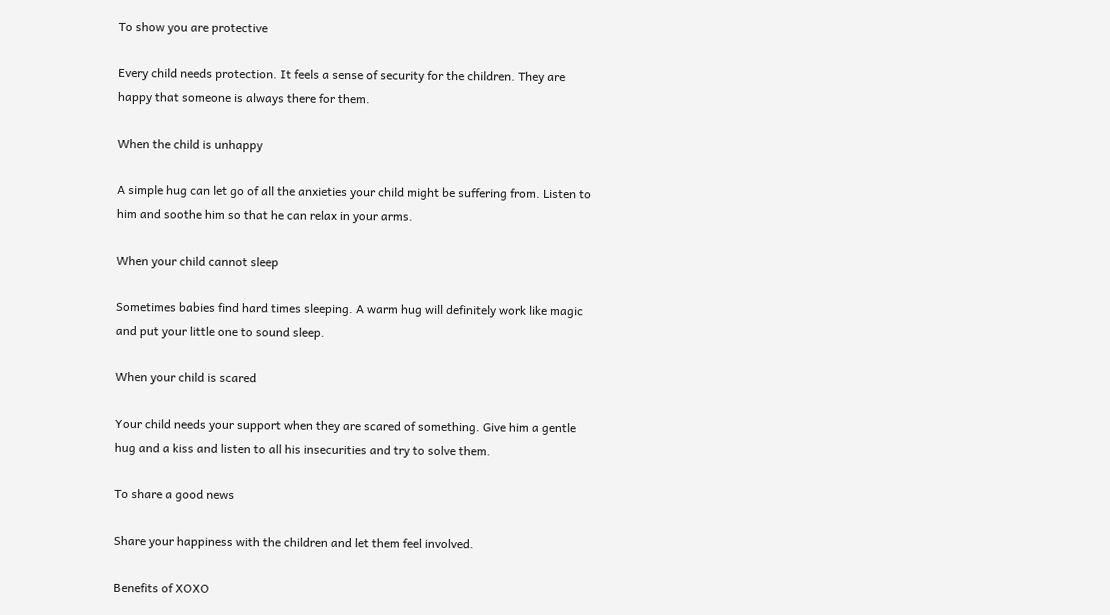To show you are protective

Every child needs protection. It feels a sense of security for the children. They are happy that someone is always there for them.

When the child is unhappy

A simple hug can let go of all the anxieties your child might be suffering from. Listen to him and soothe him so that he can relax in your arms.

When your child cannot sleep

Sometimes babies find hard times sleeping. A warm hug will definitely work like magic and put your little one to sound sleep.

When your child is scared

Your child needs your support when they are scared of something. Give him a gentle hug and a kiss and listen to all his insecurities and try to solve them.

To share a good news

Share your happiness with the children and let them feel involved.

Benefits of XOXO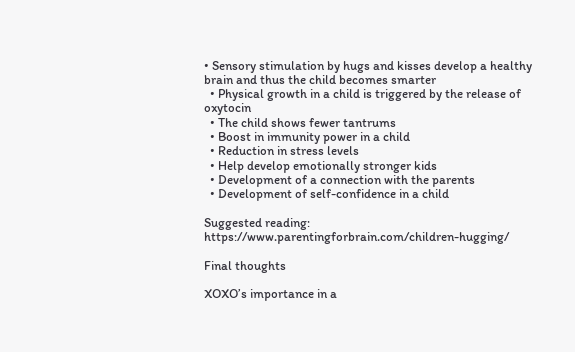• Sensory stimulation by hugs and kisses develop a healthy brain and thus the child becomes smarter
  • Physical growth in a child is triggered by the release of oxytocin
  • The child shows fewer tantrums
  • Boost in immunity power in a child
  • Reduction in stress levels
  • Help develop emotionally stronger kids
  • Development of a connection with the parents
  • Development of self-confidence in a child

Suggested reading: https://www.parentingforbrain.com/children-hugging/

Final thoughts

XOXO’s importance in a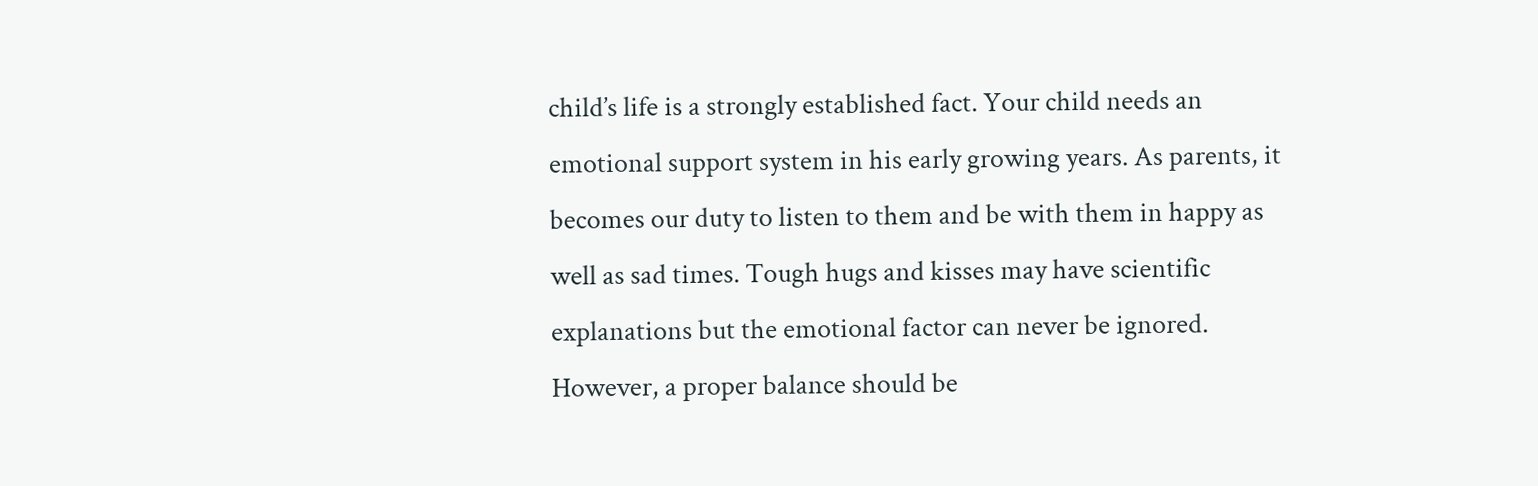child’s life is a strongly established fact. Your child needs an emotional support system in his early growing years. As parents, it becomes our duty to listen to them and be with them in happy as well as sad times. Tough hugs and kisses may have scientific explanations but the emotional factor can never be ignored. However, a proper balance should be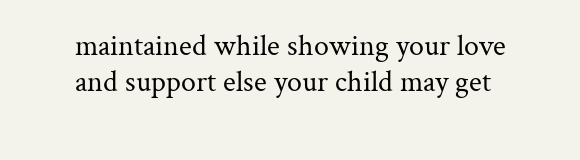maintained while showing your love and support else your child may get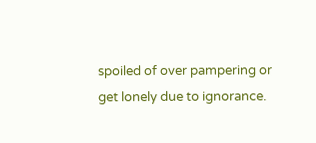spoiled of over pampering or get lonely due to ignorance.